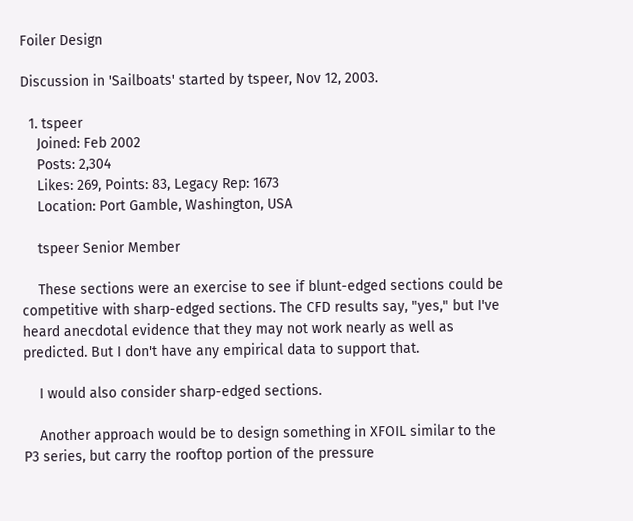Foiler Design

Discussion in 'Sailboats' started by tspeer, Nov 12, 2003.

  1. tspeer
    Joined: Feb 2002
    Posts: 2,304
    Likes: 269, Points: 83, Legacy Rep: 1673
    Location: Port Gamble, Washington, USA

    tspeer Senior Member

    These sections were an exercise to see if blunt-edged sections could be competitive with sharp-edged sections. The CFD results say, "yes," but I've heard anecdotal evidence that they may not work nearly as well as predicted. But I don't have any empirical data to support that.

    I would also consider sharp-edged sections.

    Another approach would be to design something in XFOIL similar to the P3 series, but carry the rooftop portion of the pressure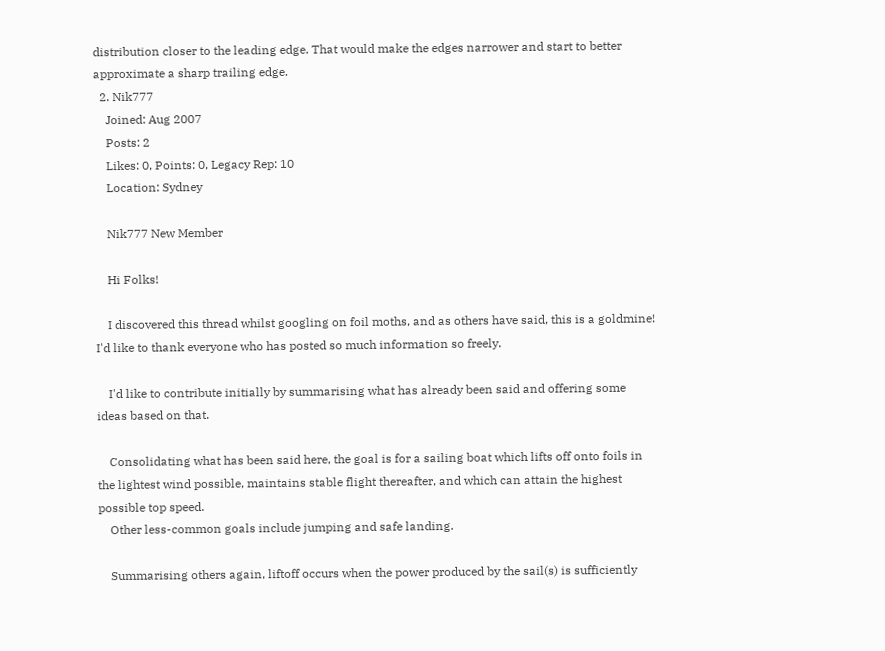distribution closer to the leading edge. That would make the edges narrower and start to better approximate a sharp trailing edge.
  2. Nik777
    Joined: Aug 2007
    Posts: 2
    Likes: 0, Points: 0, Legacy Rep: 10
    Location: Sydney

    Nik777 New Member

    Hi Folks!

    I discovered this thread whilst googling on foil moths, and as others have said, this is a goldmine! I'd like to thank everyone who has posted so much information so freely.

    I'd like to contribute initially by summarising what has already been said and offering some ideas based on that.

    Consolidating what has been said here, the goal is for a sailing boat which lifts off onto foils in the lightest wind possible, maintains stable flight thereafter, and which can attain the highest possible top speed.
    Other less-common goals include jumping and safe landing.

    Summarising others again, liftoff occurs when the power produced by the sail(s) is sufficiently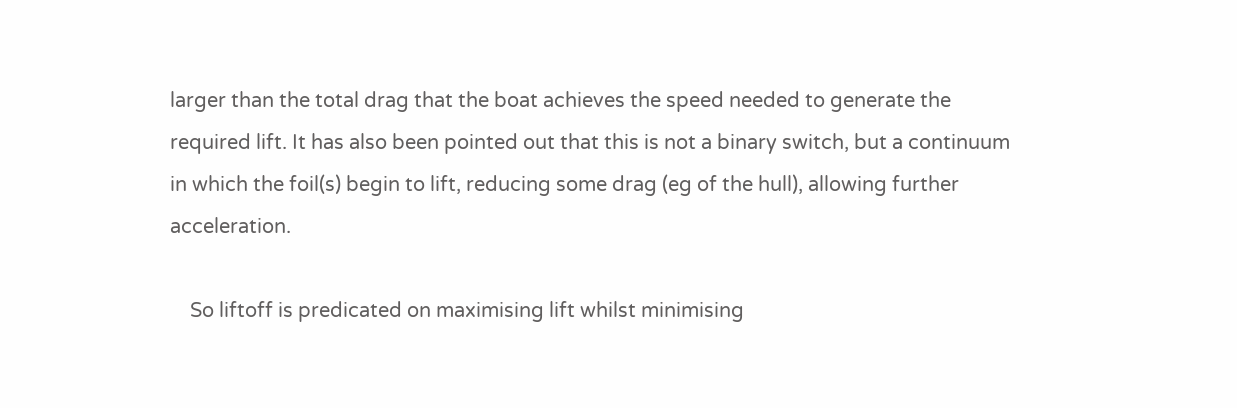larger than the total drag that the boat achieves the speed needed to generate the required lift. It has also been pointed out that this is not a binary switch, but a continuum in which the foil(s) begin to lift, reducing some drag (eg of the hull), allowing further acceleration.

    So liftoff is predicated on maximising lift whilst minimising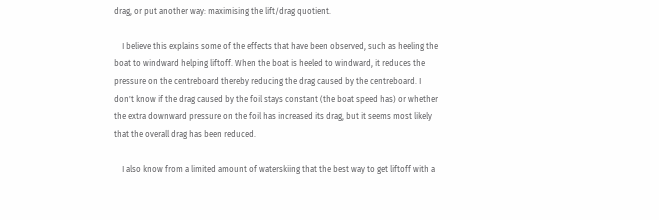drag, or put another way: maximising the lift/drag quotient.

    I believe this explains some of the effects that have been observed, such as heeling the boat to windward helping liftoff. When the boat is heeled to windward, it reduces the pressure on the centreboard thereby reducing the drag caused by the centreboard. I don't know if the drag caused by the foil stays constant (the boat speed has) or whether the extra downward pressure on the foil has increased its drag, but it seems most likely that the overall drag has been reduced.

    I also know from a limited amount of waterskiing that the best way to get liftoff with a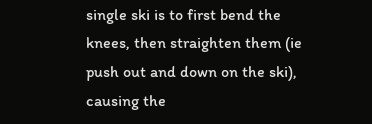single ski is to first bend the knees, then straighten them (ie push out and down on the ski), causing the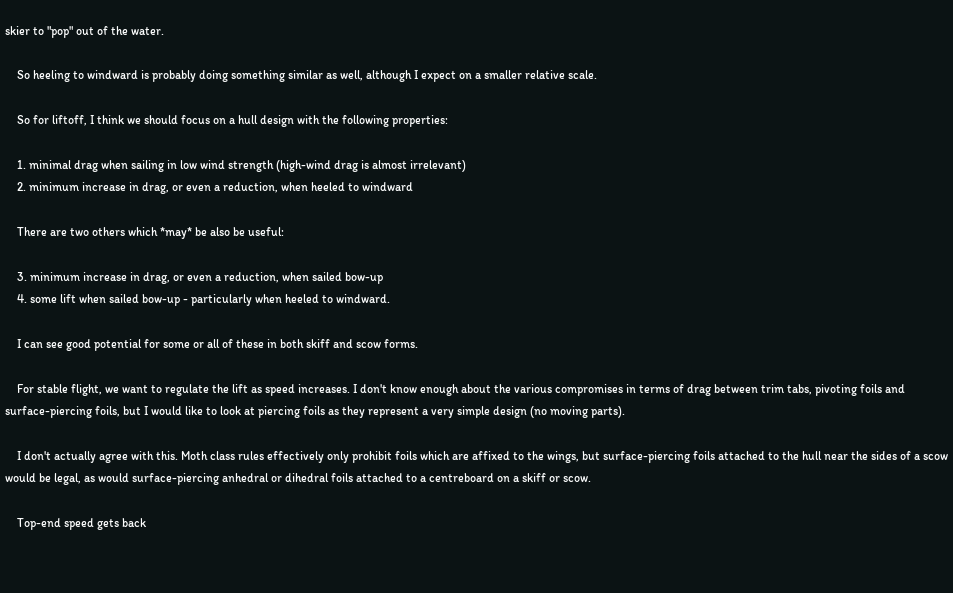skier to "pop" out of the water.

    So heeling to windward is probably doing something similar as well, although I expect on a smaller relative scale.

    So for liftoff, I think we should focus on a hull design with the following properties:

    1. minimal drag when sailing in low wind strength (high-wind drag is almost irrelevant)
    2. minimum increase in drag, or even a reduction, when heeled to windward

    There are two others which *may* be also be useful:

    3. minimum increase in drag, or even a reduction, when sailed bow-up
    4. some lift when sailed bow-up - particularly when heeled to windward.

    I can see good potential for some or all of these in both skiff and scow forms.

    For stable flight, we want to regulate the lift as speed increases. I don't know enough about the various compromises in terms of drag between trim tabs, pivoting foils and surface-piercing foils, but I would like to look at piercing foils as they represent a very simple design (no moving parts).

    I don't actually agree with this. Moth class rules effectively only prohibit foils which are affixed to the wings, but surface-piercing foils attached to the hull near the sides of a scow would be legal, as would surface-piercing anhedral or dihedral foils attached to a centreboard on a skiff or scow.

    Top-end speed gets back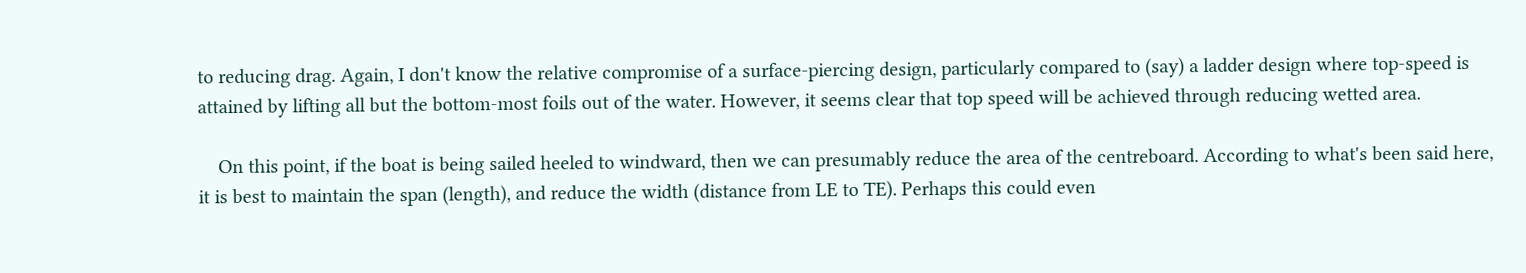to reducing drag. Again, I don't know the relative compromise of a surface-piercing design, particularly compared to (say) a ladder design where top-speed is attained by lifting all but the bottom-most foils out of the water. However, it seems clear that top speed will be achieved through reducing wetted area.

    On this point, if the boat is being sailed heeled to windward, then we can presumably reduce the area of the centreboard. According to what's been said here, it is best to maintain the span (length), and reduce the width (distance from LE to TE). Perhaps this could even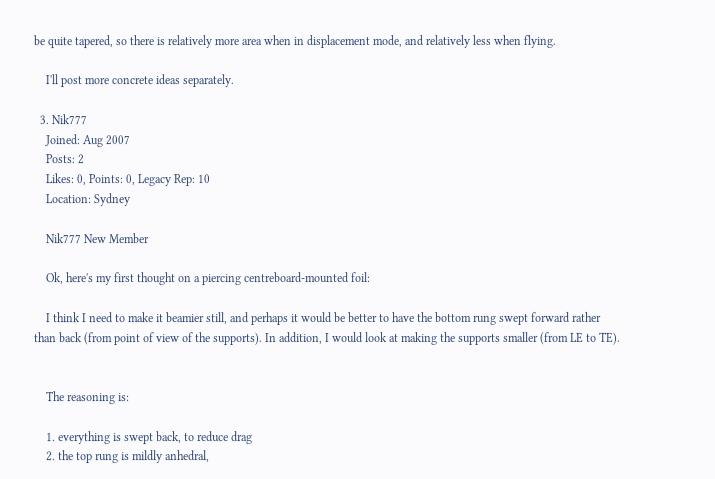be quite tapered, so there is relatively more area when in displacement mode, and relatively less when flying.

    I'll post more concrete ideas separately.

  3. Nik777
    Joined: Aug 2007
    Posts: 2
    Likes: 0, Points: 0, Legacy Rep: 10
    Location: Sydney

    Nik777 New Member

    Ok, here's my first thought on a piercing centreboard-mounted foil:

    I think I need to make it beamier still, and perhaps it would be better to have the bottom rung swept forward rather than back (from point of view of the supports). In addition, I would look at making the supports smaller (from LE to TE).


    The reasoning is:

    1. everything is swept back, to reduce drag
    2. the top rung is mildly anhedral,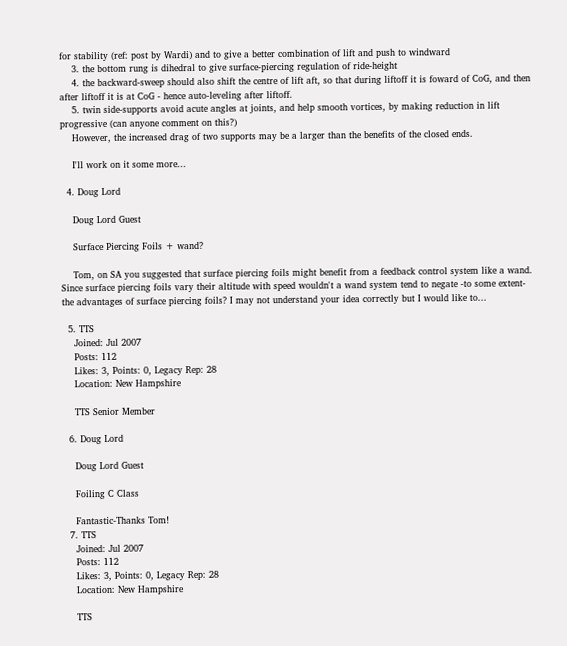for stability (ref: post by Wardi) and to give a better combination of lift and push to windward
    3. the bottom rung is dihedral to give surface-piercing regulation of ride-height
    4. the backward-sweep should also shift the centre of lift aft, so that during liftoff it is foward of CoG, and then after liftoff it is at CoG - hence auto-leveling after liftoff.
    5. twin side-supports avoid acute angles at joints, and help smooth vortices, by making reduction in lift progressive (can anyone comment on this?)
    However, the increased drag of two supports may be a larger than the benefits of the closed ends.

    I'll work on it some more...

  4. Doug Lord

    Doug Lord Guest

    Surface Piercing Foils + wand?

    Tom, on SA you suggested that surface piercing foils might benefit from a feedback control system like a wand. Since surface piercing foils vary their altitude with speed wouldn't a wand system tend to negate -to some extent- the advantages of surface piercing foils? I may not understand your idea correctly but I would like to...

  5. TTS
    Joined: Jul 2007
    Posts: 112
    Likes: 3, Points: 0, Legacy Rep: 28
    Location: New Hampshire

    TTS Senior Member

  6. Doug Lord

    Doug Lord Guest

    Foiling C Class

    Fantastic-Thanks Tom!
  7. TTS
    Joined: Jul 2007
    Posts: 112
    Likes: 3, Points: 0, Legacy Rep: 28
    Location: New Hampshire

    TTS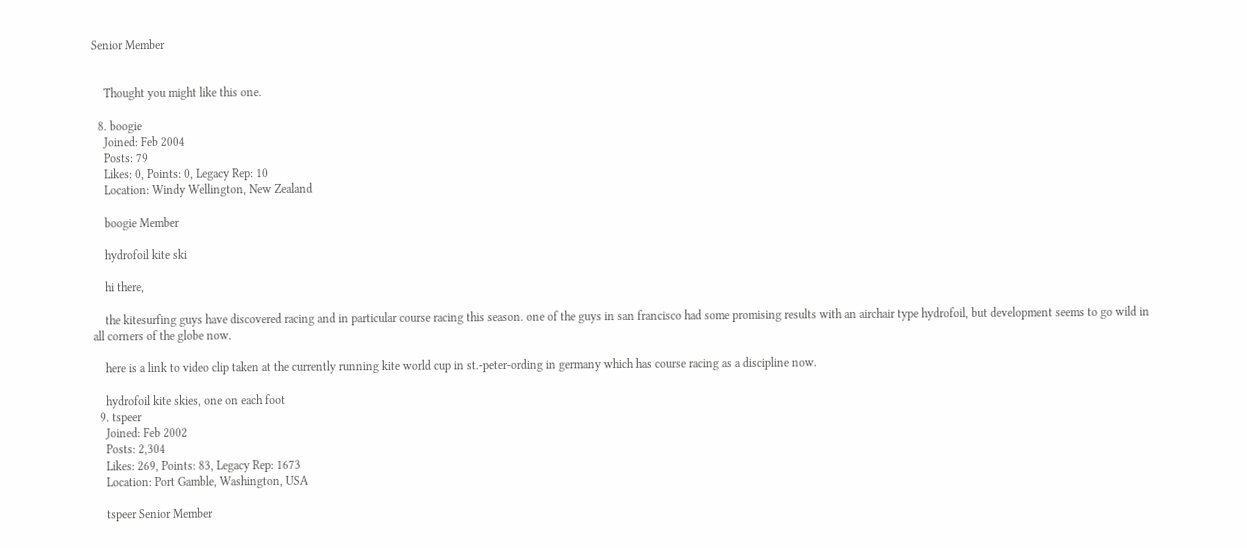Senior Member


    Thought you might like this one.

  8. boogie
    Joined: Feb 2004
    Posts: 79
    Likes: 0, Points: 0, Legacy Rep: 10
    Location: Windy Wellington, New Zealand

    boogie Member

    hydrofoil kite ski

    hi there,

    the kitesurfing guys have discovered racing and in particular course racing this season. one of the guys in san francisco had some promising results with an airchair type hydrofoil, but development seems to go wild in all corners of the globe now.

    here is a link to video clip taken at the currently running kite world cup in st.-peter-ording in germany which has course racing as a discipline now.

    hydrofoil kite skies, one on each foot
  9. tspeer
    Joined: Feb 2002
    Posts: 2,304
    Likes: 269, Points: 83, Legacy Rep: 1673
    Location: Port Gamble, Washington, USA

    tspeer Senior Member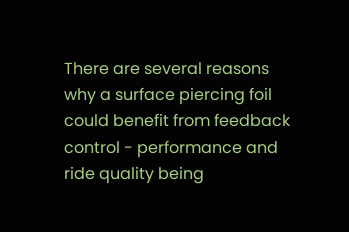There are several reasons why a surface piercing foil could benefit from feedback control - performance and ride quality being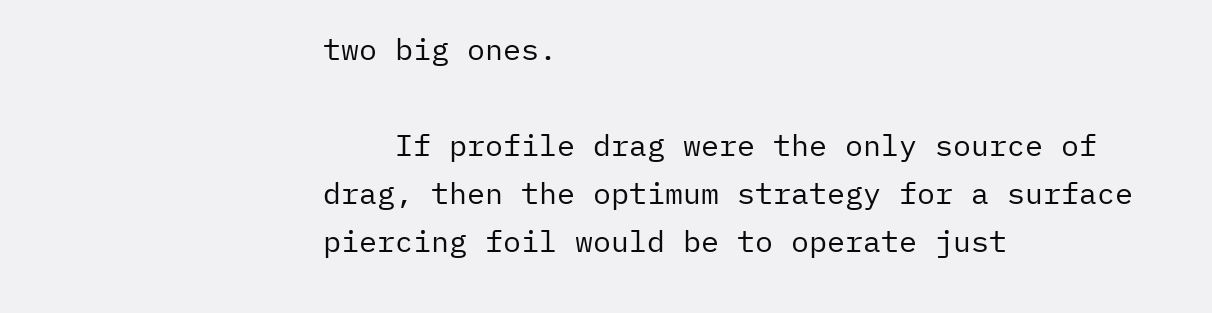two big ones.

    If profile drag were the only source of drag, then the optimum strategy for a surface piercing foil would be to operate just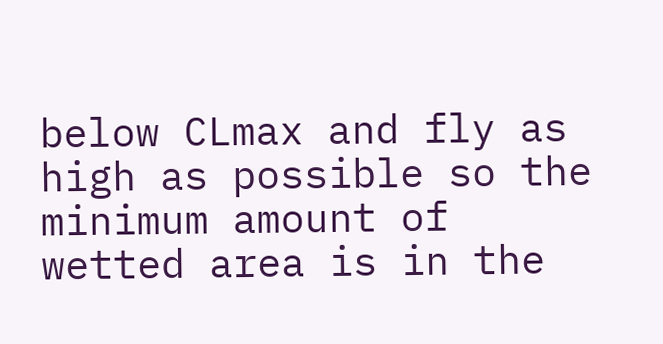below CLmax and fly as high as possible so the minimum amount of wetted area is in the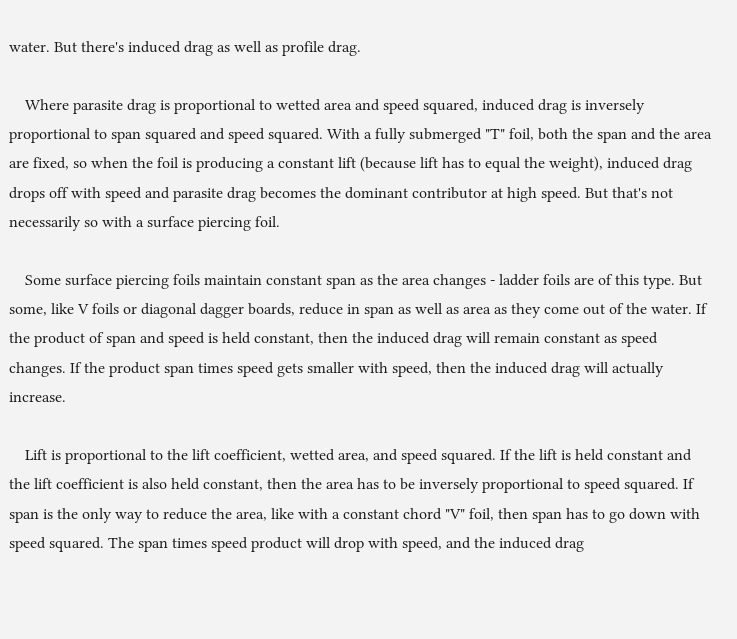water. But there's induced drag as well as profile drag.

    Where parasite drag is proportional to wetted area and speed squared, induced drag is inversely proportional to span squared and speed squared. With a fully submerged "T" foil, both the span and the area are fixed, so when the foil is producing a constant lift (because lift has to equal the weight), induced drag drops off with speed and parasite drag becomes the dominant contributor at high speed. But that's not necessarily so with a surface piercing foil.

    Some surface piercing foils maintain constant span as the area changes - ladder foils are of this type. But some, like V foils or diagonal dagger boards, reduce in span as well as area as they come out of the water. If the product of span and speed is held constant, then the induced drag will remain constant as speed changes. If the product span times speed gets smaller with speed, then the induced drag will actually increase.

    Lift is proportional to the lift coefficient, wetted area, and speed squared. If the lift is held constant and the lift coefficient is also held constant, then the area has to be inversely proportional to speed squared. If span is the only way to reduce the area, like with a constant chord "V" foil, then span has to go down with speed squared. The span times speed product will drop with speed, and the induced drag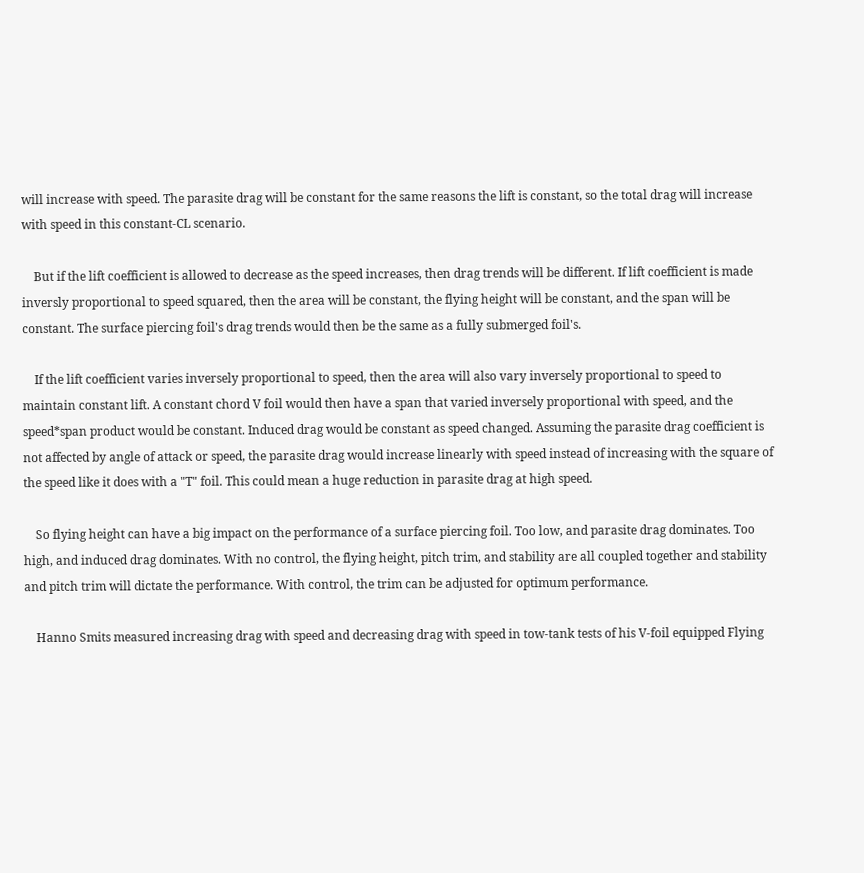will increase with speed. The parasite drag will be constant for the same reasons the lift is constant, so the total drag will increase with speed in this constant-CL scenario.

    But if the lift coefficient is allowed to decrease as the speed increases, then drag trends will be different. If lift coefficient is made inversly proportional to speed squared, then the area will be constant, the flying height will be constant, and the span will be constant. The surface piercing foil's drag trends would then be the same as a fully submerged foil's.

    If the lift coefficient varies inversely proportional to speed, then the area will also vary inversely proportional to speed to maintain constant lift. A constant chord V foil would then have a span that varied inversely proportional with speed, and the speed*span product would be constant. Induced drag would be constant as speed changed. Assuming the parasite drag coefficient is not affected by angle of attack or speed, the parasite drag would increase linearly with speed instead of increasing with the square of the speed like it does with a "T" foil. This could mean a huge reduction in parasite drag at high speed.

    So flying height can have a big impact on the performance of a surface piercing foil. Too low, and parasite drag dominates. Too high, and induced drag dominates. With no control, the flying height, pitch trim, and stability are all coupled together and stability and pitch trim will dictate the performance. With control, the trim can be adjusted for optimum performance.

    Hanno Smits measured increasing drag with speed and decreasing drag with speed in tow-tank tests of his V-foil equipped Flying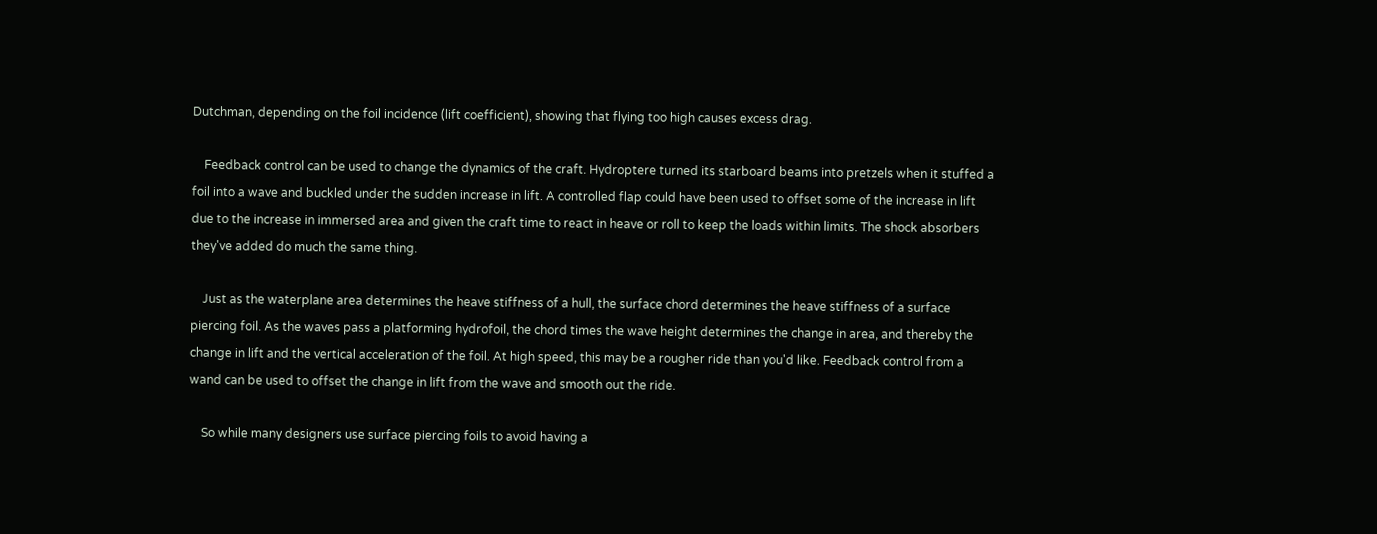Dutchman, depending on the foil incidence (lift coefficient), showing that flying too high causes excess drag.

    Feedback control can be used to change the dynamics of the craft. Hydroptere turned its starboard beams into pretzels when it stuffed a foil into a wave and buckled under the sudden increase in lift. A controlled flap could have been used to offset some of the increase in lift due to the increase in immersed area and given the craft time to react in heave or roll to keep the loads within limits. The shock absorbers they've added do much the same thing.

    Just as the waterplane area determines the heave stiffness of a hull, the surface chord determines the heave stiffness of a surface piercing foil. As the waves pass a platforming hydrofoil, the chord times the wave height determines the change in area, and thereby the change in lift and the vertical acceleration of the foil. At high speed, this may be a rougher ride than you'd like. Feedback control from a wand can be used to offset the change in lift from the wave and smooth out the ride.

    So while many designers use surface piercing foils to avoid having a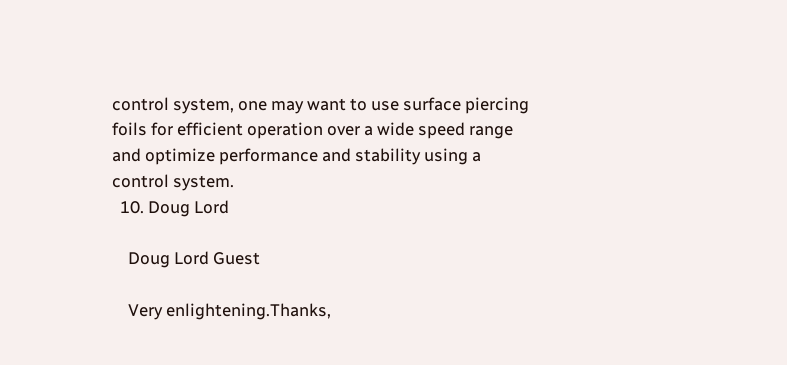control system, one may want to use surface piercing foils for efficient operation over a wide speed range and optimize performance and stability using a control system.
  10. Doug Lord

    Doug Lord Guest

    Very enlightening.Thanks,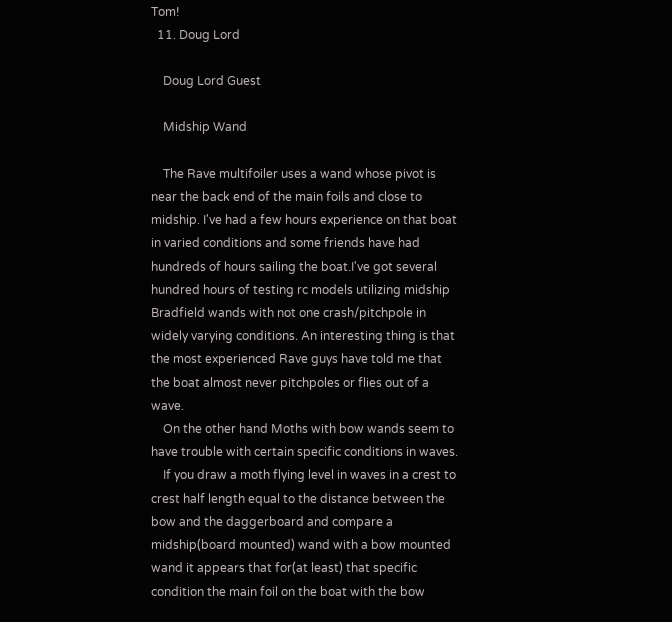Tom!
  11. Doug Lord

    Doug Lord Guest

    Midship Wand

    The Rave multifoiler uses a wand whose pivot is near the back end of the main foils and close to midship. I've had a few hours experience on that boat in varied conditions and some friends have had hundreds of hours sailing the boat.I've got several hundred hours of testing rc models utilizing midship Bradfield wands with not one crash/pitchpole in widely varying conditions. An interesting thing is that the most experienced Rave guys have told me that the boat almost never pitchpoles or flies out of a wave.
    On the other hand Moths with bow wands seem to have trouble with certain specific conditions in waves.
    If you draw a moth flying level in waves in a crest to crest half length equal to the distance between the bow and the daggerboard and compare a midship(board mounted) wand with a bow mounted wand it appears that for(at least) that specific condition the main foil on the boat with the bow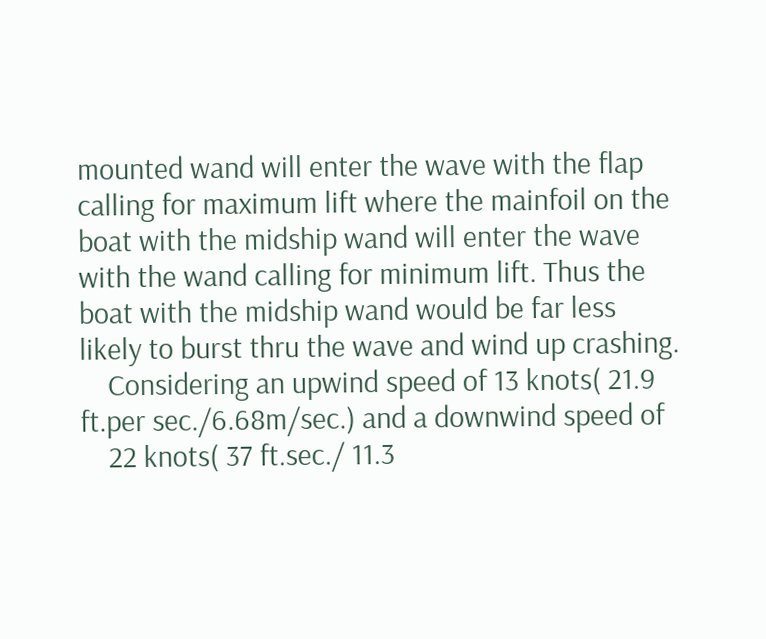mounted wand will enter the wave with the flap calling for maximum lift where the mainfoil on the boat with the midship wand will enter the wave with the wand calling for minimum lift. Thus the boat with the midship wand would be far less likely to burst thru the wave and wind up crashing.
    Considering an upwind speed of 13 knots( 21.9 ft.per sec./6.68m/sec.) and a downwind speed of
    22 knots( 37 ft.sec./ 11.3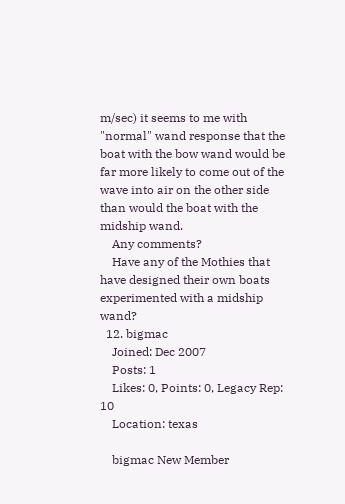m/sec) it seems to me with "normal" wand response that the boat with the bow wand would be far more likely to come out of the wave into air on the other side than would the boat with the midship wand.
    Any comments?
    Have any of the Mothies that have designed their own boats experimented with a midship wand?
  12. bigmac
    Joined: Dec 2007
    Posts: 1
    Likes: 0, Points: 0, Legacy Rep: 10
    Location: texas

    bigmac New Member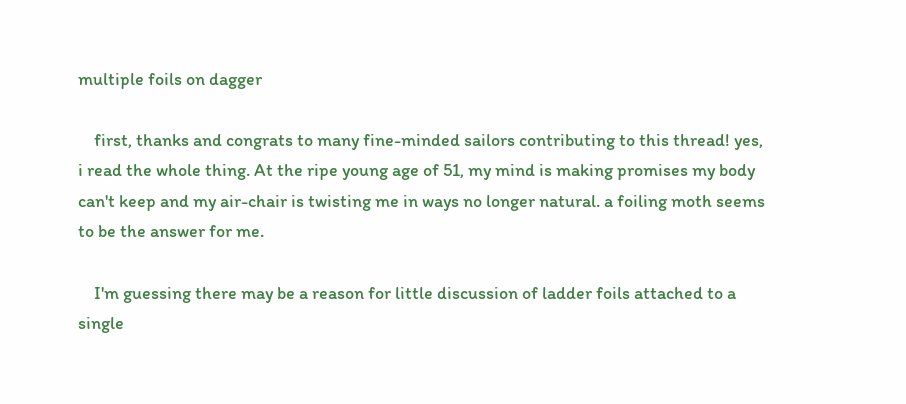multiple foils on dagger

    first, thanks and congrats to many fine-minded sailors contributing to this thread! yes, i read the whole thing. At the ripe young age of 51, my mind is making promises my body can't keep and my air-chair is twisting me in ways no longer natural. a foiling moth seems to be the answer for me.

    I'm guessing there may be a reason for little discussion of ladder foils attached to a single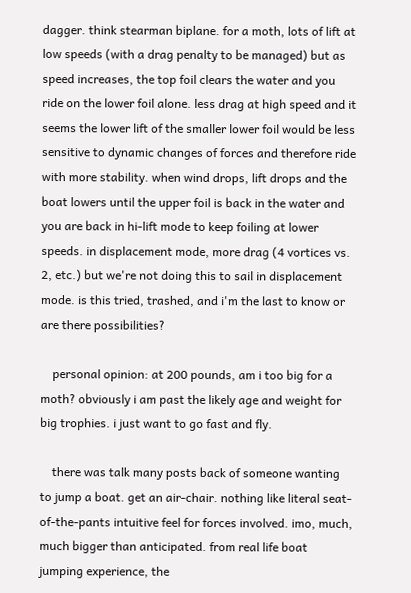dagger. think stearman biplane. for a moth, lots of lift at low speeds (with a drag penalty to be managed) but as speed increases, the top foil clears the water and you ride on the lower foil alone. less drag at high speed and it seems the lower lift of the smaller lower foil would be less sensitive to dynamic changes of forces and therefore ride with more stability. when wind drops, lift drops and the boat lowers until the upper foil is back in the water and you are back in hi-lift mode to keep foiling at lower speeds. in displacement mode, more drag (4 vortices vs. 2, etc.) but we're not doing this to sail in displacement mode. is this tried, trashed, and i'm the last to know or are there possibilities?

    personal opinion: at 200 pounds, am i too big for a moth? obviously i am past the likely age and weight for big trophies. i just want to go fast and fly.

    there was talk many posts back of someone wanting to jump a boat. get an air-chair. nothing like literal seat-of-the-pants intuitive feel for forces involved. imo, much, much bigger than anticipated. from real life boat jumping experience, the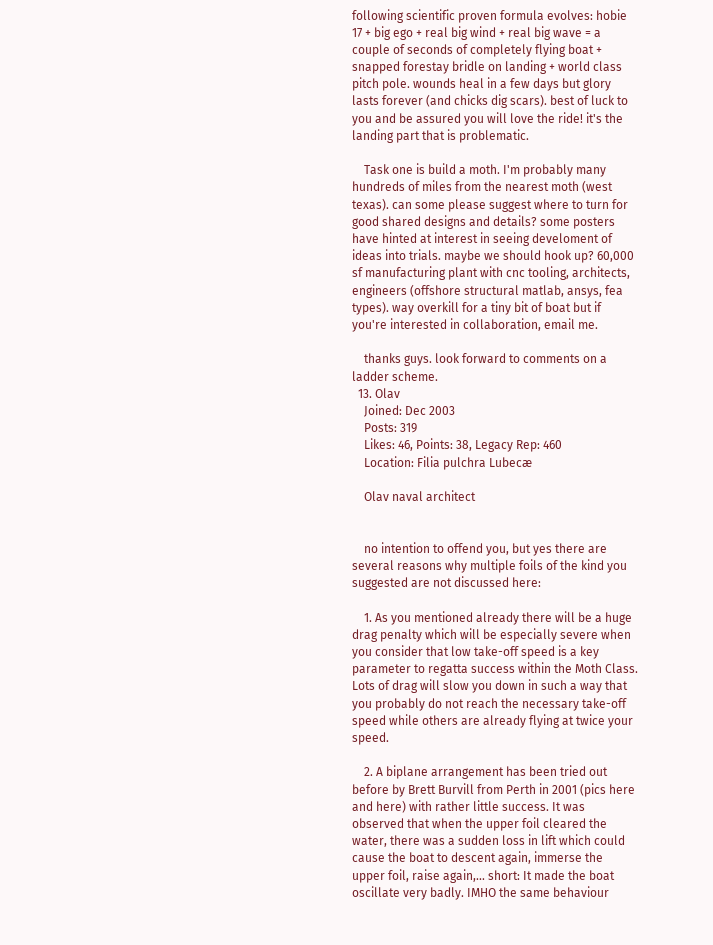following scientific proven formula evolves: hobie 17 + big ego + real big wind + real big wave = a couple of seconds of completely flying boat + snapped forestay bridle on landing + world class pitch pole. wounds heal in a few days but glory lasts forever (and chicks dig scars). best of luck to you and be assured you will love the ride! it's the landing part that is problematic.

    Task one is build a moth. I'm probably many hundreds of miles from the nearest moth (west texas). can some please suggest where to turn for good shared designs and details? some posters have hinted at interest in seeing develoment of ideas into trials. maybe we should hook up? 60,000 sf manufacturing plant with cnc tooling, architects, engineers (offshore structural matlab, ansys, fea types). way overkill for a tiny bit of boat but if you're interested in collaboration, email me.

    thanks guys. look forward to comments on a ladder scheme.
  13. Olav
    Joined: Dec 2003
    Posts: 319
    Likes: 46, Points: 38, Legacy Rep: 460
    Location: Filia pulchra Lubecæ

    Olav naval architect


    no intention to offend you, but yes there are several reasons why multiple foils of the kind you suggested are not discussed here:

    1. As you mentioned already there will be a huge drag penalty which will be especially severe when you consider that low take-off speed is a key parameter to regatta success within the Moth Class. Lots of drag will slow you down in such a way that you probably do not reach the necessary take-off speed while others are already flying at twice your speed.

    2. A biplane arrangement has been tried out before by Brett Burvill from Perth in 2001 (pics here and here) with rather little success. It was observed that when the upper foil cleared the water, there was a sudden loss in lift which could cause the boat to descent again, immerse the upper foil, raise again,... short: It made the boat oscillate very badly. IMHO the same behaviour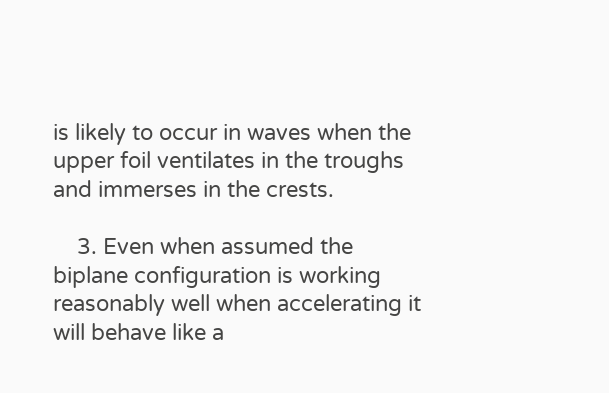is likely to occur in waves when the upper foil ventilates in the troughs and immerses in the crests.

    3. Even when assumed the biplane configuration is working reasonably well when accelerating it will behave like a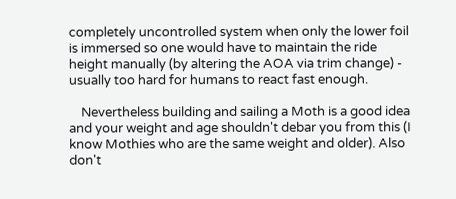completely uncontrolled system when only the lower foil is immersed so one would have to maintain the ride height manually (by altering the AOA via trim change) - usually too hard for humans to react fast enough.

    Nevertheless building and sailing a Moth is a good idea and your weight and age shouldn't debar you from this (I know Mothies who are the same weight and older). Also don't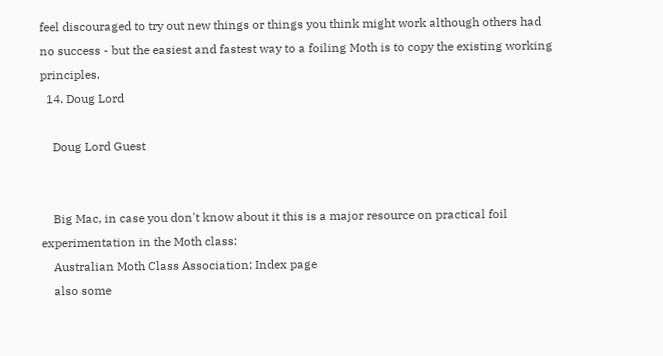feel discouraged to try out new things or things you think might work although others had no success - but the easiest and fastest way to a foiling Moth is to copy the existing working principles.
  14. Doug Lord

    Doug Lord Guest


    Big Mac, in case you don't know about it this is a major resource on practical foil experimentation in the Moth class:
    Australian Moth Class Association; Index page
    also some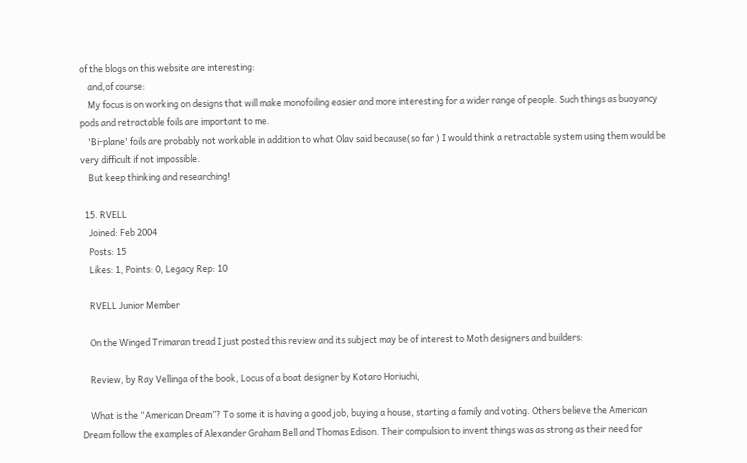of the blogs on this website are interesting:
    and,of course:
    My focus is on working on designs that will make monofoiling easier and more interesting for a wider range of people. Such things as buoyancy pods and retractable foils are important to me.
    'Bi-plane' foils are probably not workable in addition to what Olav said because(so far ) I would think a retractable system using them would be very difficult if not impossible.
    But keep thinking and researching!

  15. RVELL
    Joined: Feb 2004
    Posts: 15
    Likes: 1, Points: 0, Legacy Rep: 10

    RVELL Junior Member

    On the Winged Trimaran tread I just posted this review and its subject may be of interest to Moth designers and builders:

    Review, by Ray Vellinga of the book, Locus of a boat designer by Kotaro Horiuchi,

    What is the “American Dream”? To some it is having a good job, buying a house, starting a family and voting. Others believe the American Dream follow the examples of Alexander Graham Bell and Thomas Edison. Their compulsion to invent things was as strong as their need for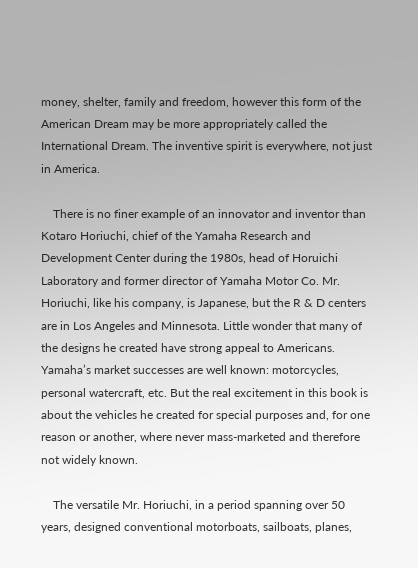money, shelter, family and freedom, however this form of the American Dream may be more appropriately called the International Dream. The inventive spirit is everywhere, not just in America.

    There is no finer example of an innovator and inventor than Kotaro Horiuchi, chief of the Yamaha Research and Development Center during the 1980s, head of Horuichi Laboratory and former director of Yamaha Motor Co. Mr. Horiuchi, like his company, is Japanese, but the R & D centers are in Los Angeles and Minnesota. Little wonder that many of the designs he created have strong appeal to Americans. Yamaha’s market successes are well known: motorcycles, personal watercraft, etc. But the real excitement in this book is about the vehicles he created for special purposes and, for one reason or another, where never mass-marketed and therefore not widely known.

    The versatile Mr. Horiuchi, in a period spanning over 50 years, designed conventional motorboats, sailboats, planes,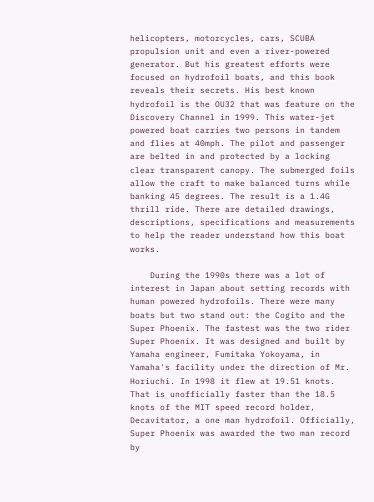helicopters, motorcycles, cars, SCUBA propulsion unit and even a river-powered generator. But his greatest efforts were focused on hydrofoil boats, and this book reveals their secrets. His best known hydrofoil is the OU32 that was feature on the Discovery Channel in 1999. This water-jet powered boat carries two persons in tandem and flies at 40mph. The pilot and passenger are belted in and protected by a locking clear transparent canopy. The submerged foils allow the craft to make balanced turns while banking 45 degrees. The result is a 1.4G thrill ride. There are detailed drawings, descriptions, specifications and measurements to help the reader understand how this boat works.

    During the 1990s there was a lot of interest in Japan about setting records with human powered hydrofoils. There were many boats but two stand out: the Cogito and the Super Phoenix. The fastest was the two rider Super Phoenix. It was designed and built by Yamaha engineer, Fumitaka Yokoyama, in Yamaha's facility under the direction of Mr. Horiuchi. In 1998 it flew at 19.51 knots. That is unofficially faster than the 18.5 knots of the MIT speed record holder, Decavitator, a one man hydrofoil. Officially, Super Phoenix was awarded the two man record by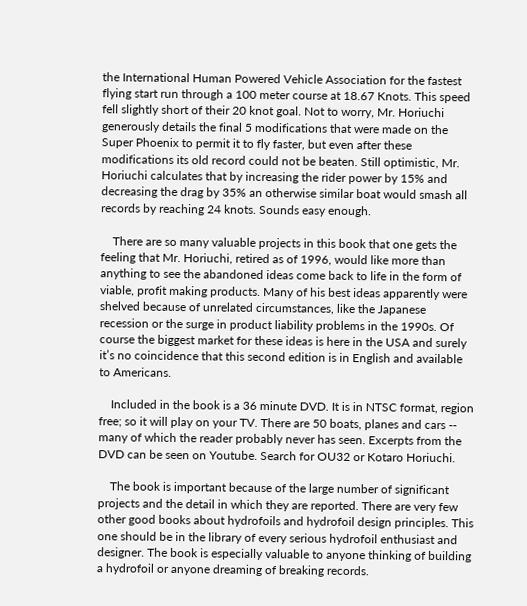the International Human Powered Vehicle Association for the fastest flying start run through a 100 meter course at 18.67 Knots. This speed fell slightly short of their 20 knot goal. Not to worry, Mr. Horiuchi generously details the final 5 modifications that were made on the Super Phoenix to permit it to fly faster, but even after these modifications its old record could not be beaten. Still optimistic, Mr. Horiuchi calculates that by increasing the rider power by 15% and decreasing the drag by 35% an otherwise similar boat would smash all records by reaching 24 knots. Sounds easy enough.

    There are so many valuable projects in this book that one gets the feeling that Mr. Horiuchi, retired as of 1996, would like more than anything to see the abandoned ideas come back to life in the form of viable, profit making products. Many of his best ideas apparently were shelved because of unrelated circumstances, like the Japanese recession or the surge in product liability problems in the 1990s. Of course the biggest market for these ideas is here in the USA and surely it’s no coincidence that this second edition is in English and available to Americans.

    Included in the book is a 36 minute DVD. It is in NTSC format, region free; so it will play on your TV. There are 50 boats, planes and cars -- many of which the reader probably never has seen. Excerpts from the DVD can be seen on Youtube. Search for OU32 or Kotaro Horiuchi.

    The book is important because of the large number of significant projects and the detail in which they are reported. There are very few other good books about hydrofoils and hydrofoil design principles. This one should be in the library of every serious hydrofoil enthusiast and designer. The book is especially valuable to anyone thinking of building a hydrofoil or anyone dreaming of breaking records.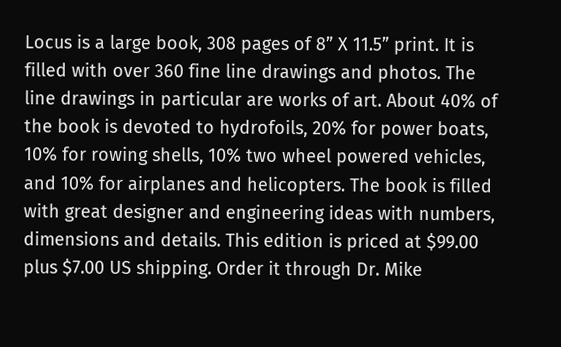Locus is a large book, 308 pages of 8” X 11.5” print. It is filled with over 360 fine line drawings and photos. The line drawings in particular are works of art. About 40% of the book is devoted to hydrofoils, 20% for power boats, 10% for rowing shells, 10% two wheel powered vehicles, and 10% for airplanes and helicopters. The book is filled with great designer and engineering ideas with numbers, dimensions and details. This edition is priced at $99.00 plus $7.00 US shipping. Order it through Dr. Mike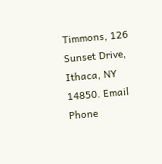Timmons, 126 Sunset Drive, Ithaca, NY 14850. Email Phone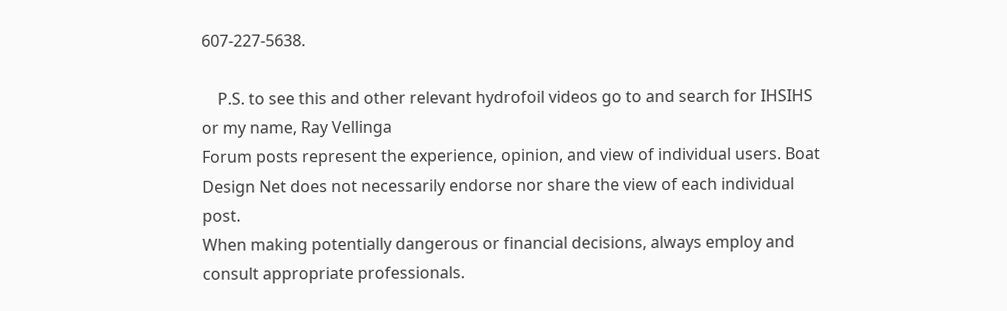607-227-5638.

    P.S. to see this and other relevant hydrofoil videos go to and search for IHSIHS or my name, Ray Vellinga
Forum posts represent the experience, opinion, and view of individual users. Boat Design Net does not necessarily endorse nor share the view of each individual post.
When making potentially dangerous or financial decisions, always employ and consult appropriate professionals.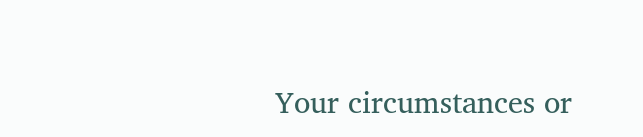Your circumstances or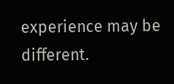experience may be different.